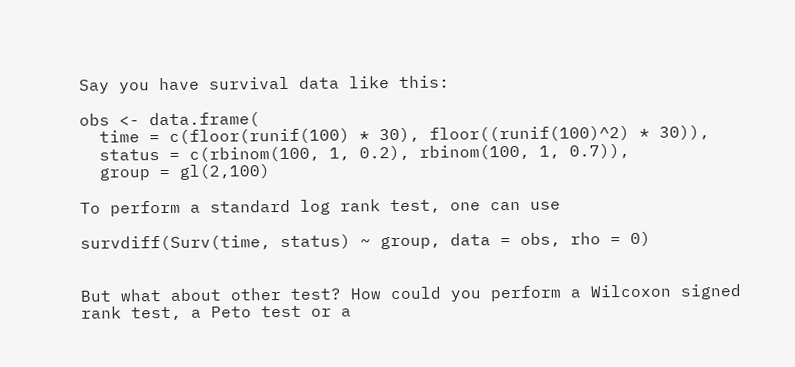Say you have survival data like this:

obs <- data.frame(
  time = c(floor(runif(100) * 30), floor((runif(100)^2) * 30)),
  status = c(rbinom(100, 1, 0.2), rbinom(100, 1, 0.7)),
  group = gl(2,100)

To perform a standard log rank test, one can use

survdiff(Surv(time, status) ~ group, data = obs, rho = 0)


But what about other test? How could you perform a Wilcoxon signed rank test, a Peto test or a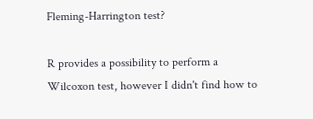Fleming-Harrington test?

R provides a possibility to perform a Wilcoxon test, however I didn't find how to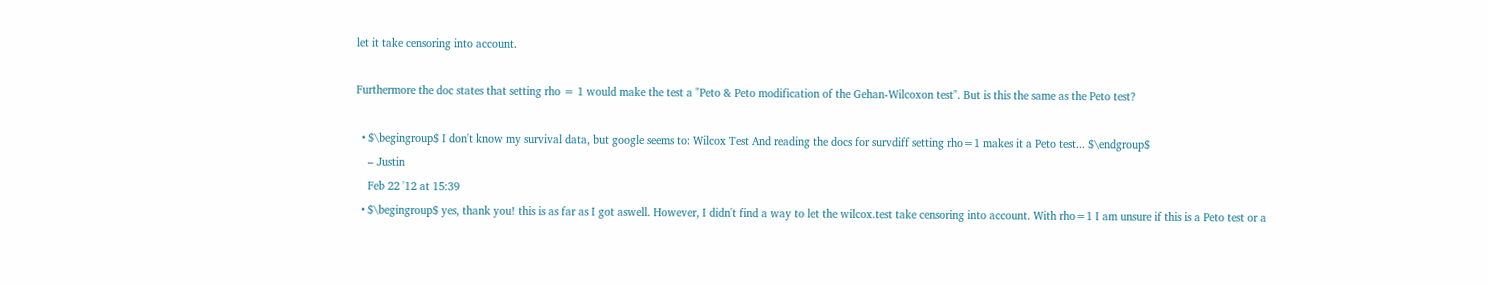let it take censoring into account.

Furthermore the doc states that setting rho = 1 would make the test a "Peto & Peto modification of the Gehan-Wilcoxon test". But is this the same as the Peto test?

  • $\begingroup$ I don't know my survival data, but google seems to: Wilcox Test And reading the docs for survdiff setting rho=1 makes it a Peto test... $\endgroup$
    – Justin
    Feb 22 '12 at 15:39
  • $\begingroup$ yes, thank you! this is as far as I got aswell. However, I didn't find a way to let the wilcox.test take censoring into account. With rho=1 I am unsure if this is a Peto test or a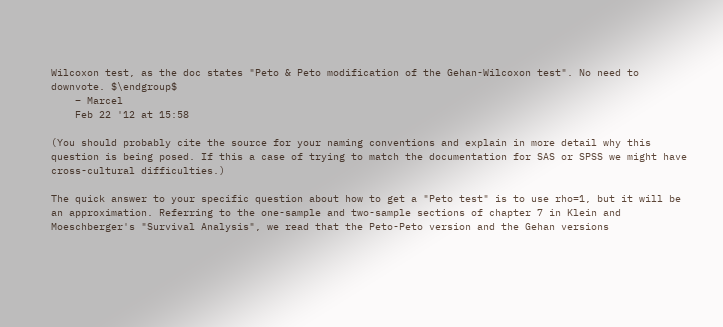Wilcoxon test, as the doc states "Peto & Peto modification of the Gehan-Wilcoxon test". No need to downvote. $\endgroup$
    – Marcel
    Feb 22 '12 at 15:58

(You should probably cite the source for your naming conventions and explain in more detail why this question is being posed. If this a case of trying to match the documentation for SAS or SPSS we might have cross-cultural difficulties.)

The quick answer to your specific question about how to get a "Peto test" is to use rho=1, but it will be an approximation. Referring to the one-sample and two-sample sections of chapter 7 in Klein and Moeschberger's "Survival Analysis", we read that the Peto-Peto version and the Gehan versions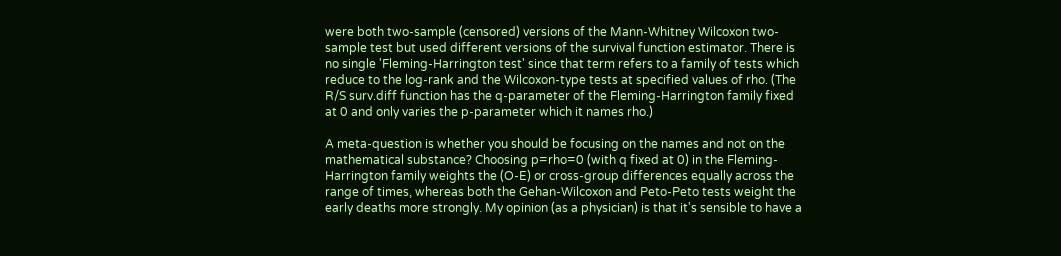were both two-sample (censored) versions of the Mann-Whitney Wilcoxon two-sample test but used different versions of the survival function estimator. There is no single 'Fleming-Harrington test' since that term refers to a family of tests which reduce to the log-rank and the Wilcoxon-type tests at specified values of rho. (The R/S surv.diff function has the q-parameter of the Fleming-Harrington family fixed at 0 and only varies the p-parameter which it names rho.)

A meta-question is whether you should be focusing on the names and not on the mathematical substance? Choosing p=rho=0 (with q fixed at 0) in the Fleming-Harrington family weights the (O-E) or cross-group differences equally across the range of times, whereas both the Gehan-Wilcoxon and Peto-Peto tests weight the early deaths more strongly. My opinion (as a physician) is that it's sensible to have a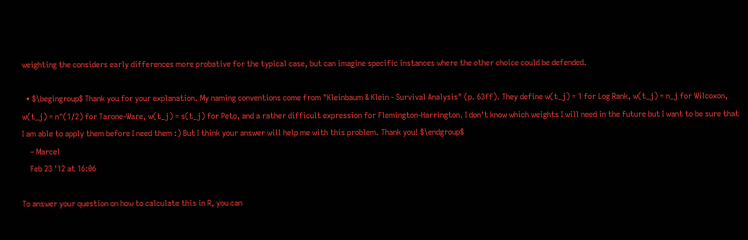weighting the considers early differences more probative for the typical case, but can imagine specific instances where the other choice could be defended.

  • $\begingroup$ Thank you for your explanation. My naming conventions come from "Kleinbaum & Klein - Survival Analysis" (p. 63ff). They define w(t_j) = 1 for Log Rank, w(t_j) = n_j for Wilcoxon, w(t_j) = n^(1/2) for Tarone-Ware, w(t_j) = s(t_j) for Peto, and a rather difficult expression for Flemington-Harrington. I don't know which weights I will need in the future but I want to be sure that I am able to apply them before I need them :) But I think your answer will help me with this problem. Thank you! $\endgroup$
    – Marcel
    Feb 23 '12 at 16:06

To answer your question on how to calculate this in R, you can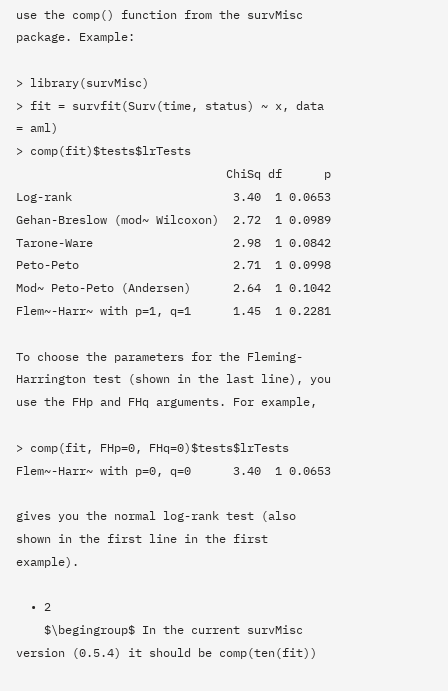use the comp() function from the survMisc package. Example:

> library(survMisc)
> fit = survfit(Surv(time, status) ~ x, data = aml)
> comp(fit)$tests$lrTests
                              ChiSq df      p
Log-rank                       3.40  1 0.0653
Gehan-Breslow (mod~ Wilcoxon)  2.72  1 0.0989
Tarone-Ware                    2.98  1 0.0842
Peto-Peto                      2.71  1 0.0998
Mod~ Peto-Peto (Andersen)      2.64  1 0.1042
Flem~-Harr~ with p=1, q=1      1.45  1 0.2281

To choose the parameters for the Fleming-Harrington test (shown in the last line), you use the FHp and FHq arguments. For example,

> comp(fit, FHp=0, FHq=0)$tests$lrTests
Flem~-Harr~ with p=0, q=0      3.40  1 0.0653

gives you the normal log-rank test (also shown in the first line in the first example).

  • 2
    $\begingroup$ In the current survMisc version (0.5.4) it should be comp(ten(fit))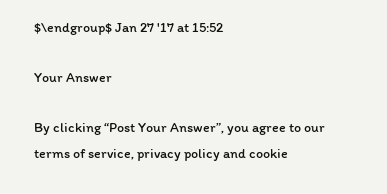$\endgroup$ Jan 27 '17 at 15:52

Your Answer

By clicking “Post Your Answer”, you agree to our terms of service, privacy policy and cookie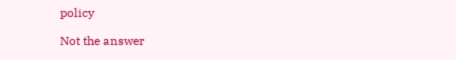policy

Not the answer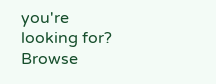you're looking for? Browse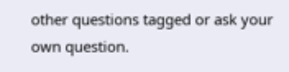other questions tagged or ask your own question.